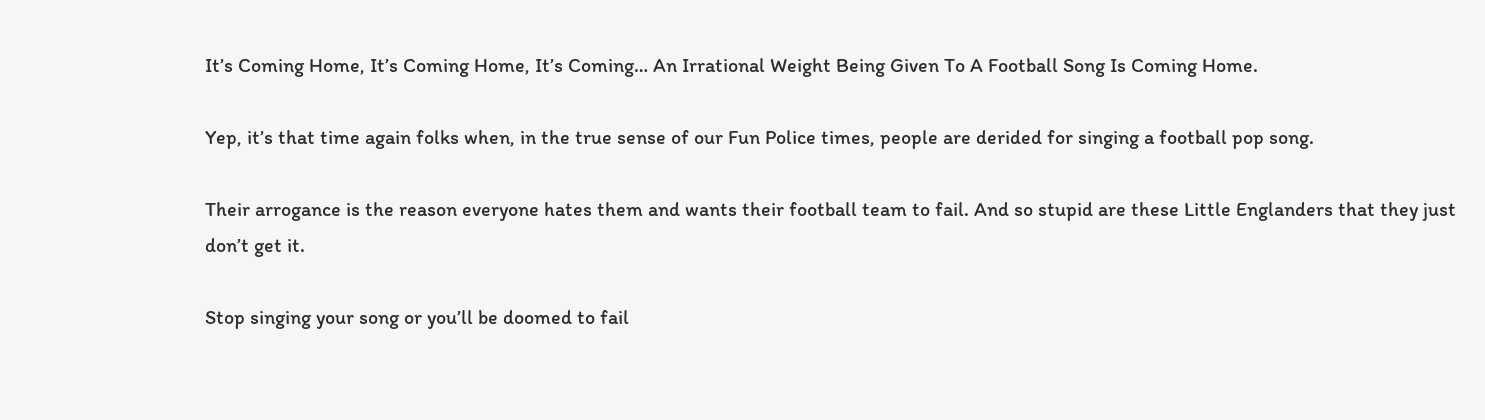It’s Coming Home, It’s Coming Home, It’s Coming… An Irrational Weight Being Given To A Football Song Is Coming Home.

Yep, it’s that time again folks when, in the true sense of our Fun Police times, people are derided for singing a football pop song.

Their arrogance is the reason everyone hates them and wants their football team to fail. And so stupid are these Little Englanders that they just don’t get it.

Stop singing your song or you’ll be doomed to fail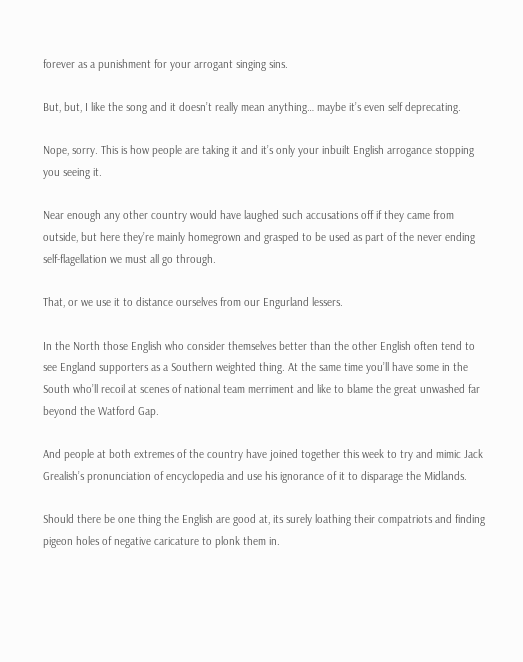forever as a punishment for your arrogant singing sins.

But, but, I like the song and it doesn’t really mean anything… maybe it’s even self deprecating.

Nope, sorry. This is how people are taking it and it’s only your inbuilt English arrogance stopping you seeing it.

Near enough any other country would have laughed such accusations off if they came from outside, but here they’re mainly homegrown and grasped to be used as part of the never ending self-flagellation we must all go through.

That, or we use it to distance ourselves from our Engurland lessers.

In the North those English who consider themselves better than the other English often tend to see England supporters as a Southern weighted thing. At the same time you’ll have some in the South who’ll recoil at scenes of national team merriment and like to blame the great unwashed far beyond the Watford Gap.

And people at both extremes of the country have joined together this week to try and mimic Jack Grealish’s pronunciation of encyclopedia and use his ignorance of it to disparage the Midlands.

Should there be one thing the English are good at, its surely loathing their compatriots and finding pigeon holes of negative caricature to plonk them in.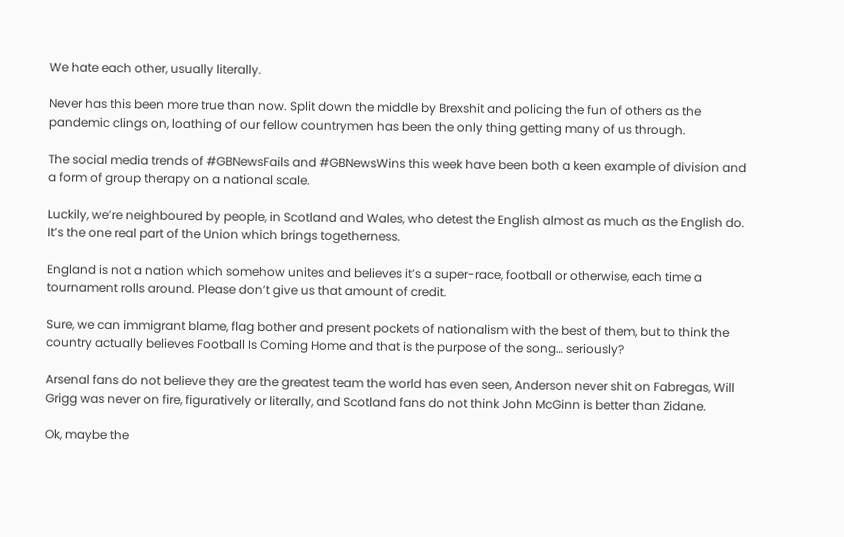We hate each other, usually literally.

Never has this been more true than now. Split down the middle by Brexshit and policing the fun of others as the pandemic clings on, loathing of our fellow countrymen has been the only thing getting many of us through.

The social media trends of #GBNewsFails and #GBNewsWins this week have been both a keen example of division and a form of group therapy on a national scale.

Luckily, we’re neighboured by people, in Scotland and Wales, who detest the English almost as much as the English do. It’s the one real part of the Union which brings togetherness.

England is not a nation which somehow unites and believes it’s a super-race, football or otherwise, each time a tournament rolls around. Please don’t give us that amount of credit.

Sure, we can immigrant blame, flag bother and present pockets of nationalism with the best of them, but to think the country actually believes Football Is Coming Home and that is the purpose of the song… seriously?

Arsenal fans do not believe they are the greatest team the world has even seen, Anderson never shit on Fabregas, Will Grigg was never on fire, figuratively or literally, and Scotland fans do not think John McGinn is better than Zidane.

Ok, maybe the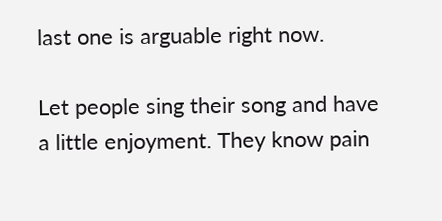last one is arguable right now.

Let people sing their song and have a little enjoyment. They know pain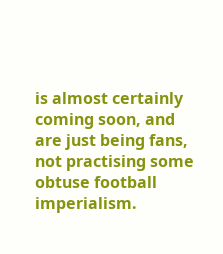is almost certainly coming soon, and are just being fans, not practising some obtuse football imperialism.